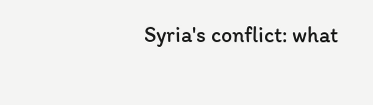Syria's conflict: what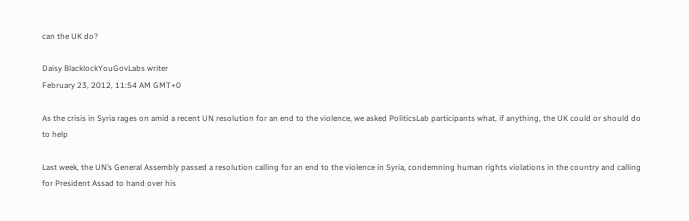can the UK do?

Daisy BlacklockYouGovLabs writer
February 23, 2012, 11:54 AM GMT+0

As the crisis in Syria rages on amid a recent UN resolution for an end to the violence, we asked PoliticsLab participants what, if anything, the UK could or should do to help

Last week, the UN’s General Assembly passed a resolution calling for an end to the violence in Syria, condemning human rights violations in the country and calling for President Assad to hand over his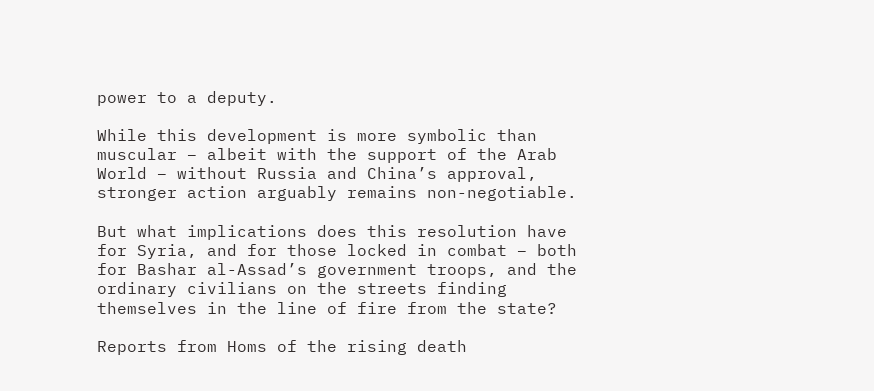power to a deputy.

While this development is more symbolic than muscular – albeit with the support of the Arab World – without Russia and China’s approval, stronger action arguably remains non-negotiable.

But what implications does this resolution have for Syria, and for those locked in combat – both for Bashar al-Assad’s government troops, and the ordinary civilians on the streets finding themselves in the line of fire from the state?

Reports from Homs of the rising death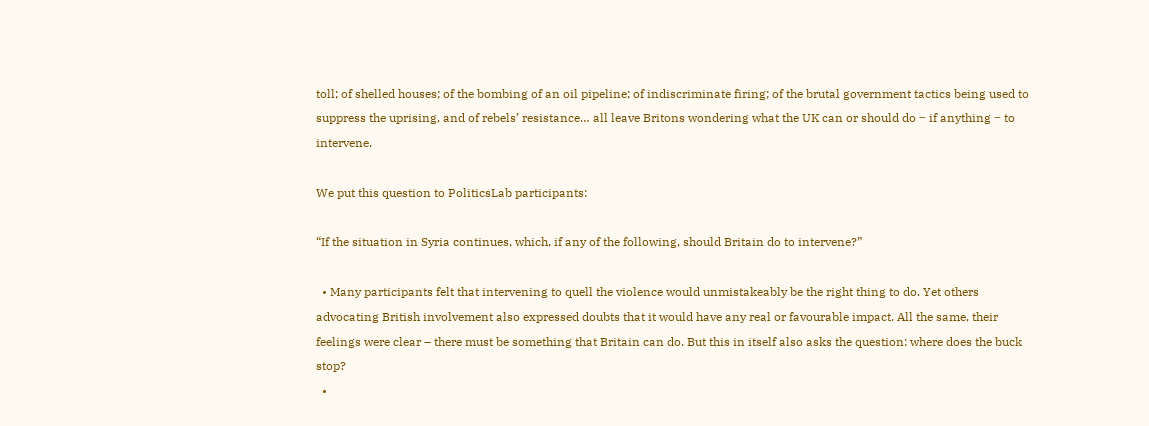toll; of shelled houses; of the bombing of an oil pipeline; of indiscriminate firing; of the brutal government tactics being used to suppress the uprising, and of rebels’ resistance… all leave Britons wondering what the UK can or should do ‒ if anything ‒ to intervene.

We put this question to PoliticsLab participants:

“If the situation in Syria continues, which, if any of the following, should Britain do to intervene?”

  • Many participants felt that intervening to quell the violence would unmistakeably be the right thing to do. Yet others advocating British involvement also expressed doubts that it would have any real or favourable impact. All the same, their feelings were clear – there must be something that Britain can do. But this in itself also asks the question: where does the buck stop?
  •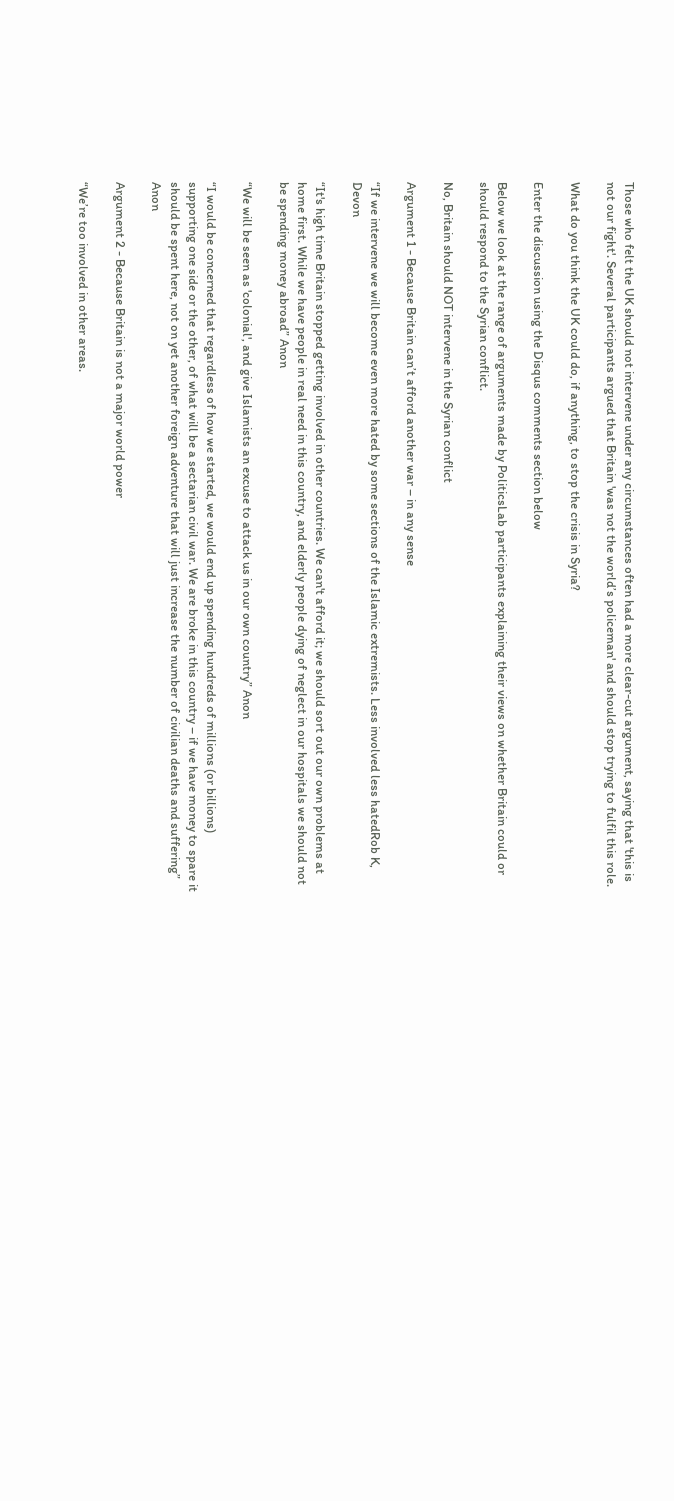Those who felt the UK should not intervene under any circumstances often had a more clear-cut argument, saying that 'this is not our fight'. Several participants argued that Britain 'was not the world’s policeman' and should stop trying to fulfil this role.

What do you think the UK could do, if anything, to stop the crisis in Syria?

Enter the discussion using the Disqus comments section below

Below we look at the range of arguments made by PoliticsLab participants explaining their views on whether Britain could or should respond to the Syrian conflict.

No, Britain should NOT intervene in the Syrian conflict

Argument 1 - Because Britain can’t afford another war – in any sense

“If we intervene we will become even more hated by some sections of the Islamic extremists. Less involved less hatedRob K, Devon

“It's high time Britain stopped getting involved in other countries. We can't afford it; we should sort out our own problems at home first. While we have people in real need in this country, and elderly people dying of neglect in our hospitals we should not be spending money abroad” Anon

“We will be seen as 'colonial', and give Islamists an excuse to attack us in our own country” Anon

“I would be concerned that regardless of how we started, we would end up spending hundreds of millions (or billions) supporting one side or the other, of what will be a sectarian civil war. We are broke in this country – if we have money to spare it should be spent here, not on yet another foreign adventure that will just increase the number of civilian deaths and suffering” Anon

Argument 2 - Because Britain is not a major world power

“We’re too involved in other areas.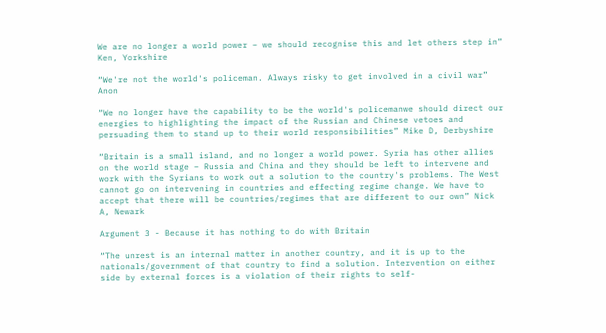We are no longer a world power – we should recognise this and let others step in” Ken, Yorkshire

“We're not the world's policeman. Always risky to get involved in a civil war” Anon

“We no longer have the capability to be the world's policemanwe should direct our energies to highlighting the impact of the Russian and Chinese vetoes and persuading them to stand up to their world responsibilities” Mike D, Derbyshire

“Britain is a small island, and no longer a world power. Syria has other allies on the world stage – Russia and China and they should be left to intervene and work with the Syrians to work out a solution to the country's problems. The West cannot go on intervening in countries and effecting regime change. We have to accept that there will be countries/regimes that are different to our own” Nick A, Newark

Argument 3 - Because it has nothing to do with Britain

“The unrest is an internal matter in another country, and it is up to the nationals/government of that country to find a solution. Intervention on either side by external forces is a violation of their rights to self-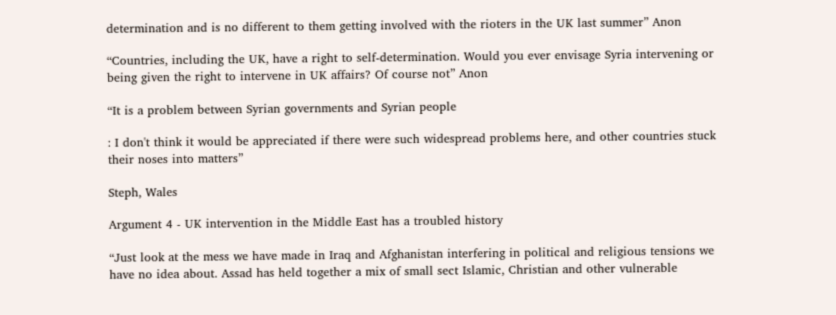determination and is no different to them getting involved with the rioters in the UK last summer” Anon

“Countries, including the UK, have a right to self-determination. Would you ever envisage Syria intervening or being given the right to intervene in UK affairs? Of course not” Anon

“It is a problem between Syrian governments and Syrian people

: I don't think it would be appreciated if there were such widespread problems here, and other countries stuck their noses into matters”

Steph, Wales

Argument 4 - UK intervention in the Middle East has a troubled history

“Just look at the mess we have made in Iraq and Afghanistan interfering in political and religious tensions we have no idea about. Assad has held together a mix of small sect Islamic, Christian and other vulnerable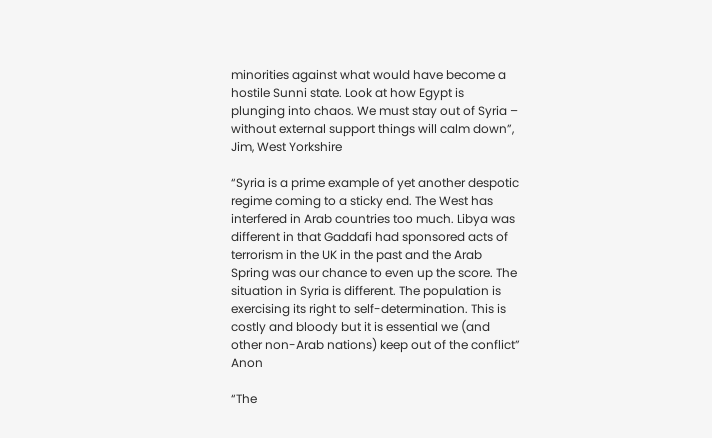minorities against what would have become a hostile Sunni state. Look at how Egypt is plunging into chaos. We must stay out of Syria – without external support things will calm down”, Jim, West Yorkshire

“Syria is a prime example of yet another despotic regime coming to a sticky end. The West has interfered in Arab countries too much. Libya was different in that Gaddafi had sponsored acts of terrorism in the UK in the past and the Arab Spring was our chance to even up the score. The situation in Syria is different. The population is exercising its right to self-determination. This is costly and bloody but it is essential we (and other non-Arab nations) keep out of the conflict” Anon

“The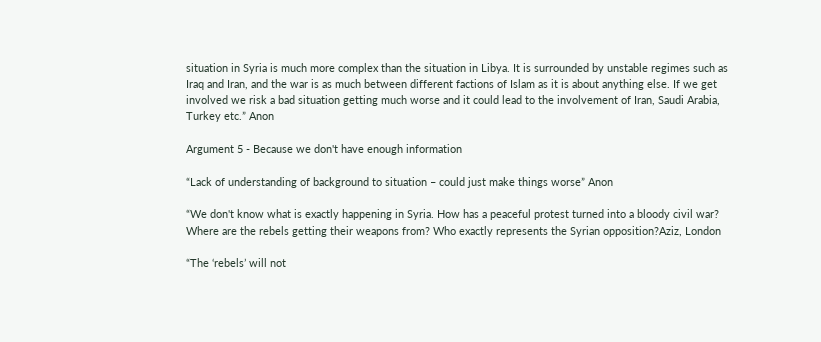situation in Syria is much more complex than the situation in Libya. It is surrounded by unstable regimes such as Iraq and Iran, and the war is as much between different factions of Islam as it is about anything else. If we get involved we risk a bad situation getting much worse and it could lead to the involvement of Iran, Saudi Arabia, Turkey etc.” Anon

Argument 5 - Because we don't have enough information

“Lack of understanding of background to situation – could just make things worse” Anon

“We don't know what is exactly happening in Syria. How has a peaceful protest turned into a bloody civil war? Where are the rebels getting their weapons from? Who exactly represents the Syrian opposition?Aziz, London

“The ‘rebels’ will not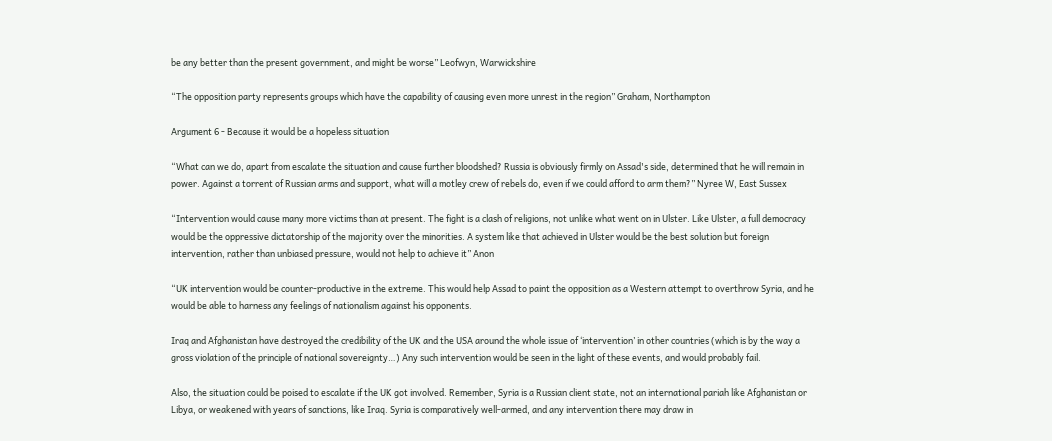be any better than the present government, and might be worse” Leofwyn, Warwickshire

“The opposition party represents groups which have the capability of causing even more unrest in the region” Graham, Northampton

Argument 6 - Because it would be a hopeless situation

“What can we do, apart from escalate the situation and cause further bloodshed? Russia is obviously firmly on Assad's side, determined that he will remain in power. Against a torrent of Russian arms and support, what will a motley crew of rebels do, even if we could afford to arm them?” Nyree W, East Sussex

“Intervention would cause many more victims than at present. The fight is a clash of religions, not unlike what went on in Ulster. Like Ulster, a full democracy would be the oppressive dictatorship of the majority over the minorities. A system like that achieved in Ulster would be the best solution but foreign intervention, rather than unbiased pressure, would not help to achieve it” Anon

“UK intervention would be counter-productive in the extreme. This would help Assad to paint the opposition as a Western attempt to overthrow Syria, and he would be able to harness any feelings of nationalism against his opponents.

Iraq and Afghanistan have destroyed the credibility of the UK and the USA around the whole issue of ‘intervention’ in other countries (which is by the way a gross violation of the principle of national sovereignty…) Any such intervention would be seen in the light of these events, and would probably fail.

Also, the situation could be poised to escalate if the UK got involved. Remember, Syria is a Russian client state, not an international pariah like Afghanistan or Libya, or weakened with years of sanctions, like Iraq. Syria is comparatively well-armed, and any intervention there may draw in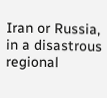Iran or Russia, in a disastrous regional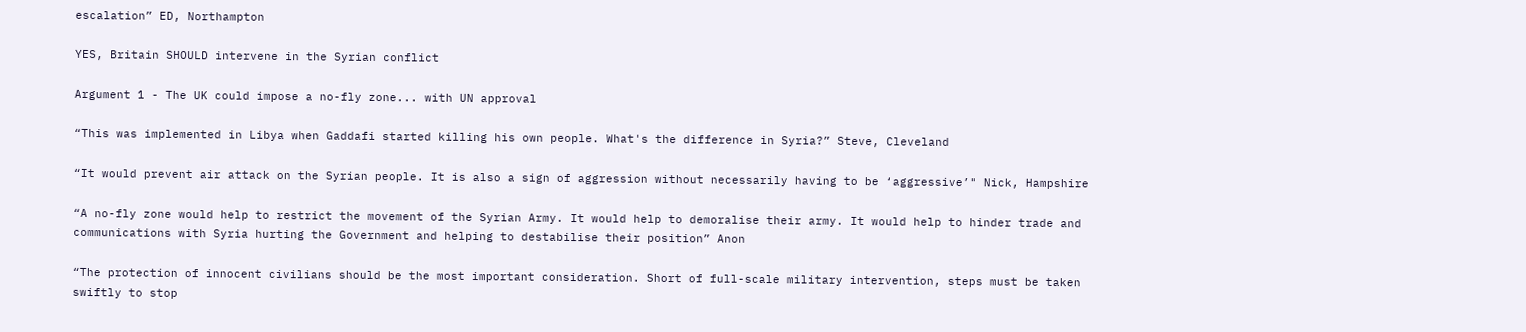escalation” ED, Northampton

YES, Britain SHOULD intervene in the Syrian conflict

Argument 1 - The UK could impose a no-fly zone... with UN approval

“This was implemented in Libya when Gaddafi started killing his own people. What's the difference in Syria?” Steve, Cleveland

“It would prevent air attack on the Syrian people. It is also a sign of aggression without necessarily having to be ‘aggressive’" Nick, Hampshire

“A no-fly zone would help to restrict the movement of the Syrian Army. It would help to demoralise their army. It would help to hinder trade and communications with Syria hurting the Government and helping to destabilise their position” Anon

“The protection of innocent civilians should be the most important consideration. Short of full-scale military intervention, steps must be taken swiftly to stop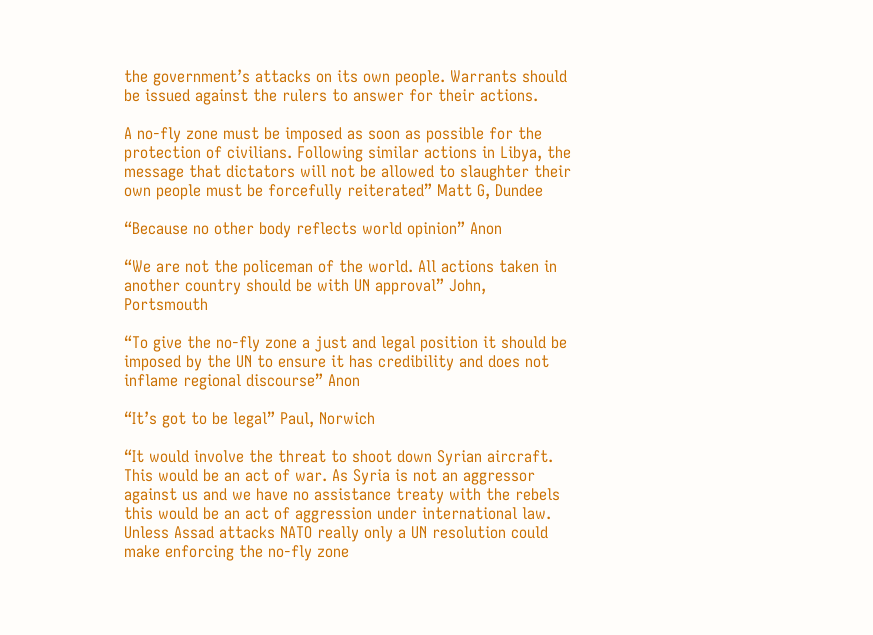the government’s attacks on its own people. Warrants should be issued against the rulers to answer for their actions.

A no-fly zone must be imposed as soon as possible for the protection of civilians. Following similar actions in Libya, the message that dictators will not be allowed to slaughter their own people must be forcefully reiterated” Matt G, Dundee

“Because no other body reflects world opinion” Anon

“We are not the policeman of the world. All actions taken in another country should be with UN approval” John, Portsmouth

“To give the no-fly zone a just and legal position it should be imposed by the UN to ensure it has credibility and does not inflame regional discourse” Anon

“It’s got to be legal” Paul, Norwich

“It would involve the threat to shoot down Syrian aircraft. This would be an act of war. As Syria is not an aggressor against us and we have no assistance treaty with the rebels this would be an act of aggression under international law. Unless Assad attacks NATO really only a UN resolution could make enforcing the no-fly zone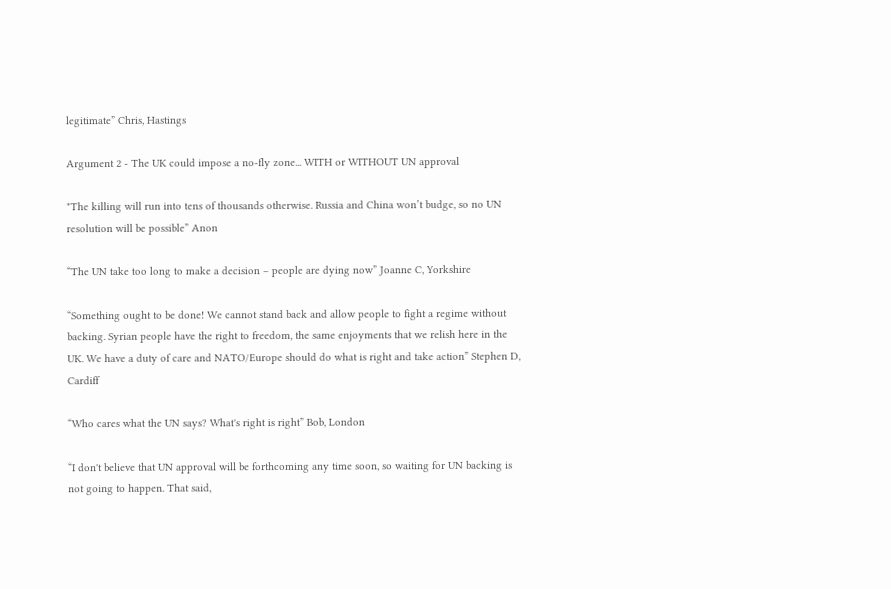legitimate” Chris, Hastings

Argument 2 - The UK could impose a no-fly zone... WITH or WITHOUT UN approval

"The killing will run into tens of thousands otherwise. Russia and China won’t budge, so no UN resolution will be possible” Anon

“The UN take too long to make a decision – people are dying now” Joanne C, Yorkshire

“Something ought to be done! We cannot stand back and allow people to fight a regime without backing. Syrian people have the right to freedom, the same enjoyments that we relish here in the UK. We have a duty of care and NATO/Europe should do what is right and take action” Stephen D, Cardiff

“Who cares what the UN says? What's right is right” Bob, London

“I don't believe that UN approval will be forthcoming any time soon, so waiting for UN backing is not going to happen. That said,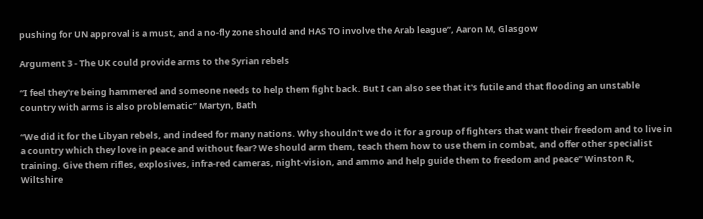pushing for UN approval is a must, and a no-fly zone should and HAS TO involve the Arab league”, Aaron M, Glasgow

Argument 3 - The UK could provide arms to the Syrian rebels

“I feel they're being hammered and someone needs to help them fight back. But I can also see that it's futile and that flooding an unstable country with arms is also problematic” Martyn, Bath

“We did it for the Libyan rebels, and indeed for many nations. Why shouldn't we do it for a group of fighters that want their freedom and to live in a country which they love in peace and without fear? We should arm them, teach them how to use them in combat, and offer other specialist training. Give them rifles, explosives, infra-red cameras, night-vision, and ammo and help guide them to freedom and peace” Winston R, Wiltshire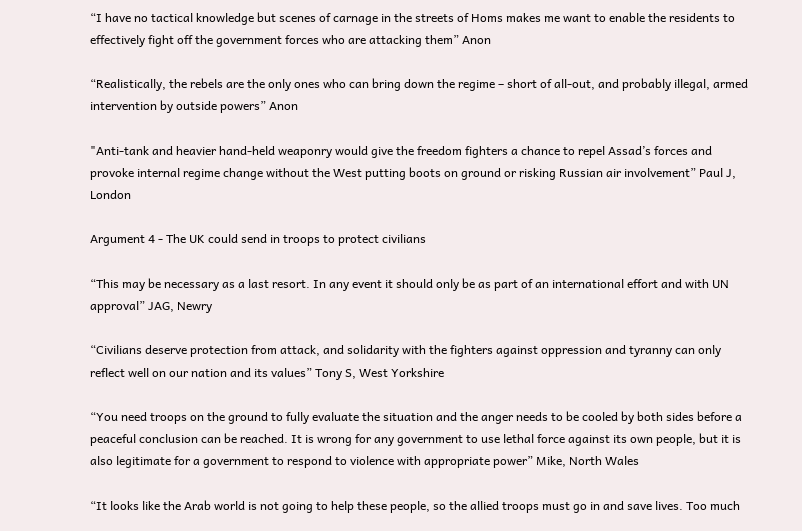“I have no tactical knowledge but scenes of carnage in the streets of Homs makes me want to enable the residents to effectively fight off the government forces who are attacking them” Anon

“Realistically, the rebels are the only ones who can bring down the regime – short of all-out, and probably illegal, armed intervention by outside powers” Anon

"Anti-tank and heavier hand-held weaponry would give the freedom fighters a chance to repel Assad’s forces and provoke internal regime change without the West putting boots on ground or risking Russian air involvement” Paul J, London

Argument 4 - The UK could send in troops to protect civilians

“This may be necessary as a last resort. In any event it should only be as part of an international effort and with UN approval” JAG, Newry

“Civilians deserve protection from attack, and solidarity with the fighters against oppression and tyranny can only reflect well on our nation and its values” Tony S, West Yorkshire

“You need troops on the ground to fully evaluate the situation and the anger needs to be cooled by both sides before a peaceful conclusion can be reached. It is wrong for any government to use lethal force against its own people, but it is also legitimate for a government to respond to violence with appropriate power” Mike, North Wales

“It looks like the Arab world is not going to help these people, so the allied troops must go in and save lives. Too much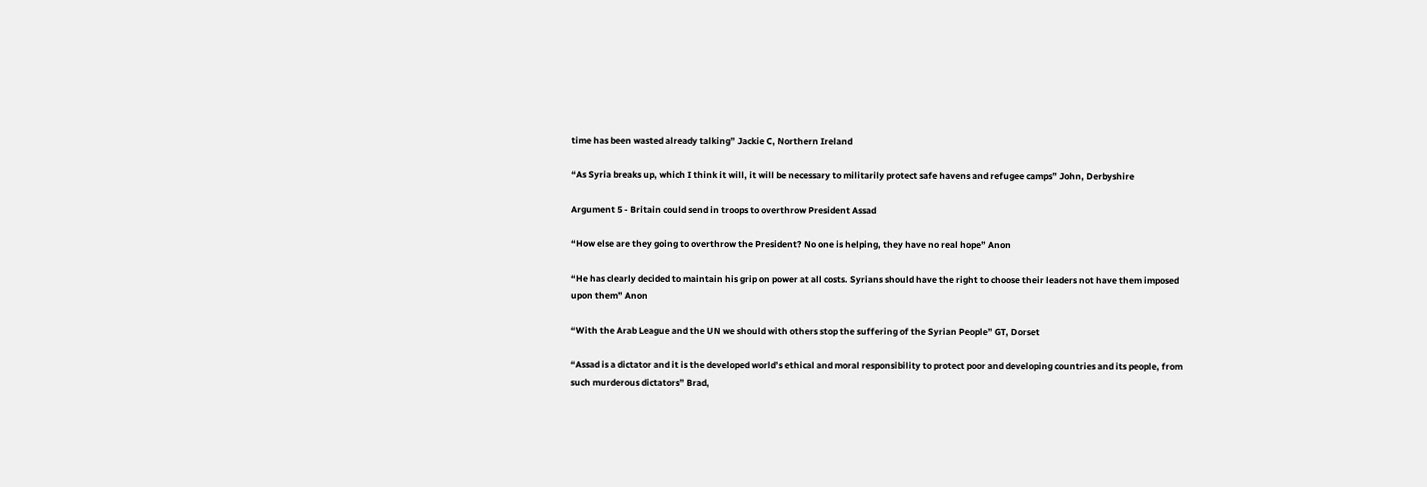time has been wasted already talking” Jackie C, Northern Ireland

“As Syria breaks up, which I think it will, it will be necessary to militarily protect safe havens and refugee camps” John, Derbyshire

Argument 5 - Britain could send in troops to overthrow President Assad

“How else are they going to overthrow the President? No one is helping, they have no real hope” Anon

“He has clearly decided to maintain his grip on power at all costs. Syrians should have the right to choose their leaders not have them imposed upon them” Anon

“With the Arab League and the UN we should with others stop the suffering of the Syrian People” GT, Dorset

“Assad is a dictator and it is the developed world’s ethical and moral responsibility to protect poor and developing countries and its people, from such murderous dictators” Brad,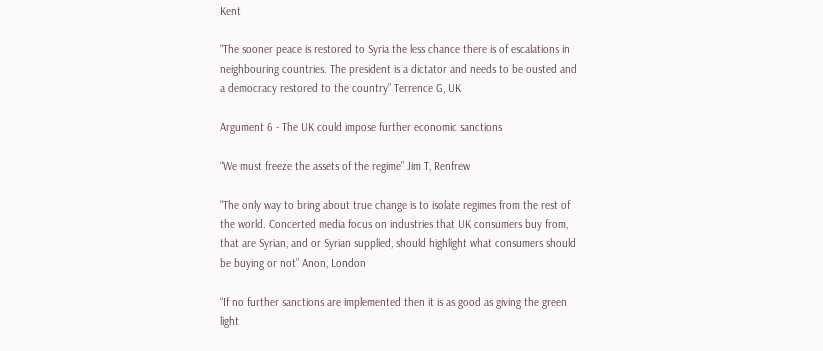Kent

“The sooner peace is restored to Syria the less chance there is of escalations in neighbouring countries. The president is a dictator and needs to be ousted and a democracy restored to the country” Terrence G, UK

Argument 6 - The UK could impose further economic sanctions

“We must freeze the assets of the regime” Jim T, Renfrew

“The only way to bring about true change is to isolate regimes from the rest of the world. Concerted media focus on industries that UK consumers buy from, that are Syrian, and or Syrian supplied, should highlight what consumers should be buying or not” Anon, London

“If no further sanctions are implemented then it is as good as giving the green light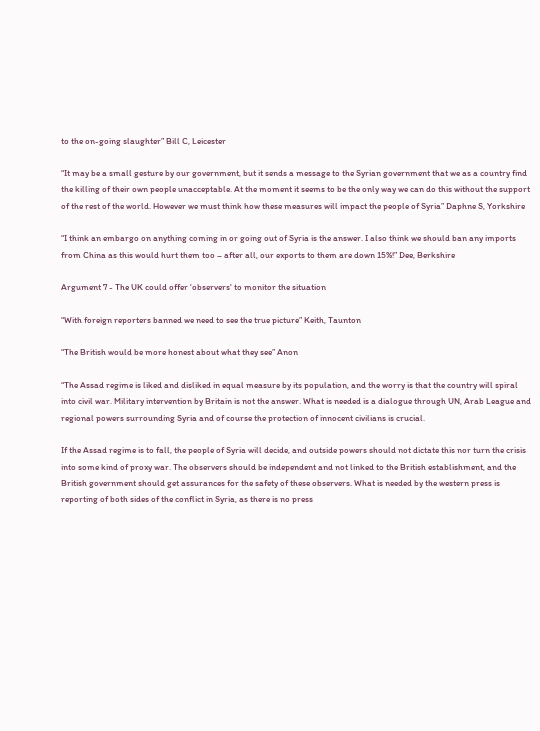to the on-going slaughter” Bill C, Leicester

“It may be a small gesture by our government, but it sends a message to the Syrian government that we as a country find the killing of their own people unacceptable. At the moment it seems to be the only way we can do this without the support of the rest of the world. However we must think how these measures will impact the people of Syria” Daphne S, Yorkshire

“I think an embargo on anything coming in or going out of Syria is the answer. I also think we should ban any imports from China as this would hurt them too – after all, our exports to them are down 15%!” Dee, Berkshire

Argument 7 - The UK could offer 'observers' to monitor the situation

“With foreign reporters banned we need to see the true picture” Keith, Taunton

“The British would be more honest about what they see” Anon

“The Assad regime is liked and disliked in equal measure by its population, and the worry is that the country will spiral into civil war. Military intervention by Britain is not the answer. What is needed is a dialogue through UN, Arab League and regional powers surrounding Syria and of course the protection of innocent civilians is crucial.

If the Assad regime is to fall, the people of Syria will decide, and outside powers should not dictate this nor turn the crisis into some kind of proxy war. The observers should be independent and not linked to the British establishment, and the British government should get assurances for the safety of these observers. What is needed by the western press is reporting of both sides of the conflict in Syria, as there is no press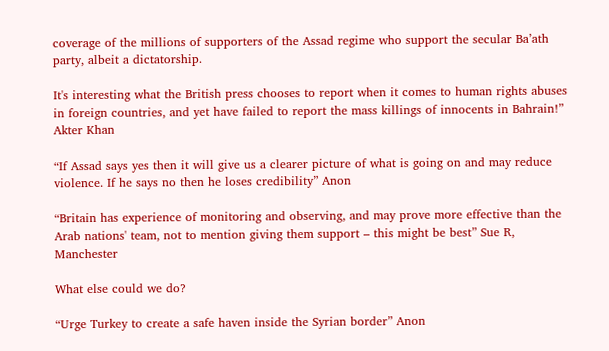coverage of the millions of supporters of the Assad regime who support the secular Ba’ath party, albeit a dictatorship.

It's interesting what the British press chooses to report when it comes to human rights abuses in foreign countries, and yet have failed to report the mass killings of innocents in Bahrain!” Akter Khan

“If Assad says yes then it will give us a clearer picture of what is going on and may reduce violence. If he says no then he loses credibility” Anon

“Britain has experience of monitoring and observing, and may prove more effective than the Arab nations' team, not to mention giving them support – this might be best” Sue R, Manchester

What else could we do?

“Urge Turkey to create a safe haven inside the Syrian border” Anon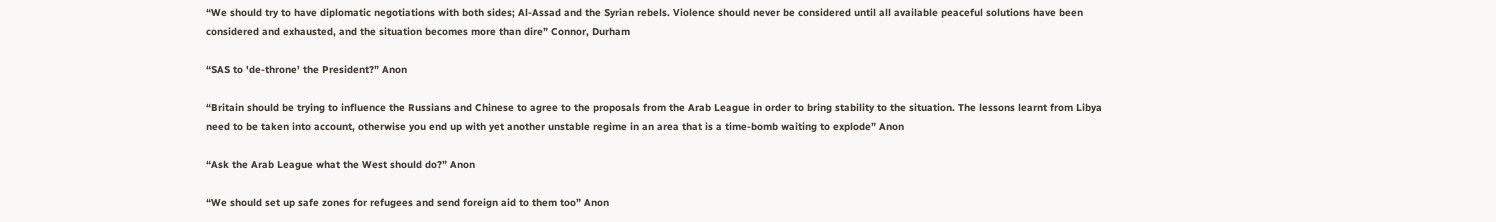“We should try to have diplomatic negotiations with both sides; Al-Assad and the Syrian rebels. Violence should never be considered until all available peaceful solutions have been considered and exhausted, and the situation becomes more than dire” Connor, Durham

“SAS to 'de-throne' the President?” Anon

“Britain should be trying to influence the Russians and Chinese to agree to the proposals from the Arab League in order to bring stability to the situation. The lessons learnt from Libya need to be taken into account, otherwise you end up with yet another unstable regime in an area that is a time-bomb waiting to explode” Anon

“Ask the Arab League what the West should do?” Anon

“We should set up safe zones for refugees and send foreign aid to them too” Anon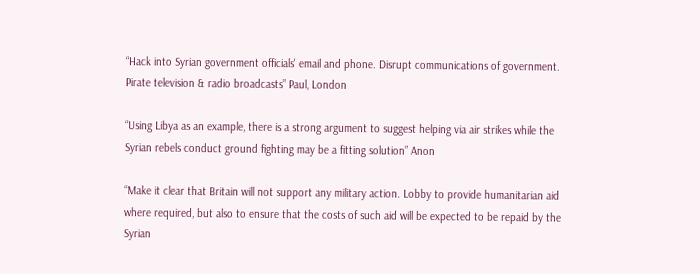“Hack into Syrian government officials' email and phone. Disrupt communications of government. Pirate television & radio broadcasts” Paul, London

“Using Libya as an example, there is a strong argument to suggest helping via air strikes while the Syrian rebels conduct ground fighting may be a fitting solution” Anon

“Make it clear that Britain will not support any military action. Lobby to provide humanitarian aid where required, but also to ensure that the costs of such aid will be expected to be repaid by the Syrian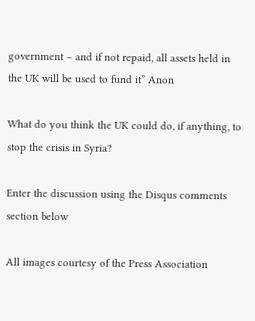government – and if not repaid, all assets held in the UK will be used to fund it” Anon

What do you think the UK could do, if anything, to stop the crisis in Syria?

Enter the discussion using the Disqus comments section below

All images courtesy of the Press Association